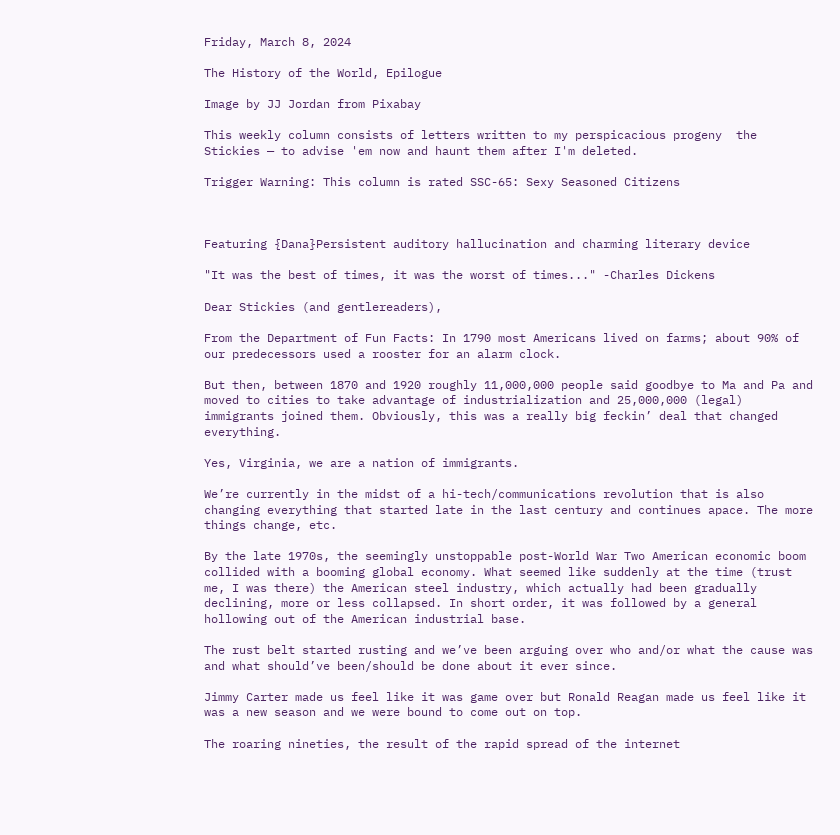Friday, March 8, 2024

The History of the World, Epilogue

Image by JJ Jordan from Pixabay

This weekly column consists of letters written to my perspicacious progeny  the Stickies — to advise 'em now and haunt them after I'm deleted.

Trigger Warning: This column is rated SSC-65: Sexy Seasoned Citizens



Featuring {Dana}Persistent auditory hallucination and charming literary device

"It was the best of times, it was the worst of times..." -Charles Dickens

Dear Stickies (and gentlereaders),

From the Department of Fun Facts: In 1790 most Americans lived on farms; about 90% of our predecessors used a rooster for an alarm clock.

But then, between 1870 and 1920 roughly 11,000,000 people said goodbye to Ma and Pa and moved to cities to take advantage of industrialization and 25,000,000 (legal) immigrants joined them. Obviously, this was a really big feckin’ deal that changed everything.

Yes, Virginia, we are a nation of immigrants.

We’re currently in the midst of a hi-tech/communications revolution that is also changing everything that started late in the last century and continues apace. The more things change, etc.

By the late 1970s, the seemingly unstoppable post-World War Two American economic boom collided with a booming global economy. What seemed like suddenly at the time (trust me, I was there) the American steel industry, which actually had been gradually declining, more or less collapsed. In short order, it was followed by a general hollowing out of the American industrial base.

The rust belt started rusting and we’ve been arguing over who and/or what the cause was and what should’ve been/should be done about it ever since.

Jimmy Carter made us feel like it was game over but Ronald Reagan made us feel like it was a new season and we were bound to come out on top.

The roaring nineties, the result of the rapid spread of the internet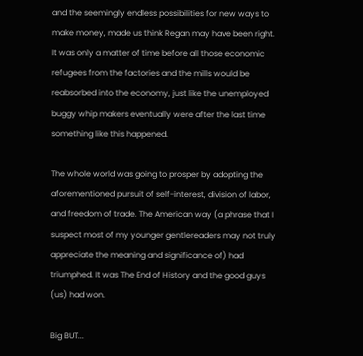and the seemingly endless possibilities for new ways to make money, made us think Regan may have been right. It was only a matter of time before all those economic refugees from the factories and the mills would be reabsorbed into the economy, just like the unemployed buggy whip makers eventually were after the last time something like this happened.

The whole world was going to prosper by adopting the aforementioned pursuit of self-interest, division of labor, and freedom of trade. The American way (a phrase that I suspect most of my younger gentlereaders may not truly appreciate the meaning and significance of) had triumphed. It was The End of History and the good guys (us) had won.

Big BUT...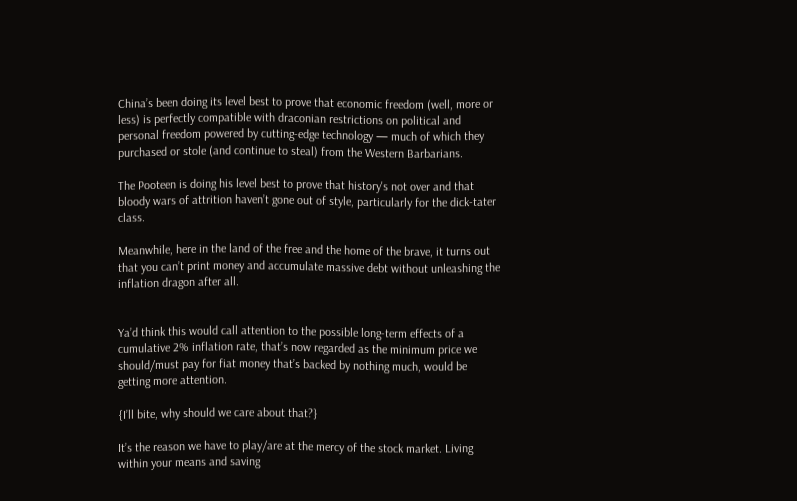China’s been doing its level best to prove that economic freedom (well, more or less) is perfectly compatible with draconian restrictions on political and personal freedom powered by cutting-edge technology — much of which they purchased or stole (and continue to steal) from the Western Barbarians.

The Pooteen is doing his level best to prove that history's not over and that bloody wars of attrition haven’t gone out of style, particularly for the dick-tater class.

Meanwhile, here in the land of the free and the home of the brave, it turns out that you can’t print money and accumulate massive debt without unleashing the inflation dragon after all.


Ya’d think this would call attention to the possible long-term effects of a cumulative 2% inflation rate, that’s now regarded as the minimum price we should/must pay for fiat money that’s backed by nothing much, would be getting more attention.

{I’ll bite, why should we care about that?}

It’s the reason we have to play/are at the mercy of the stock market. Living within your means and saving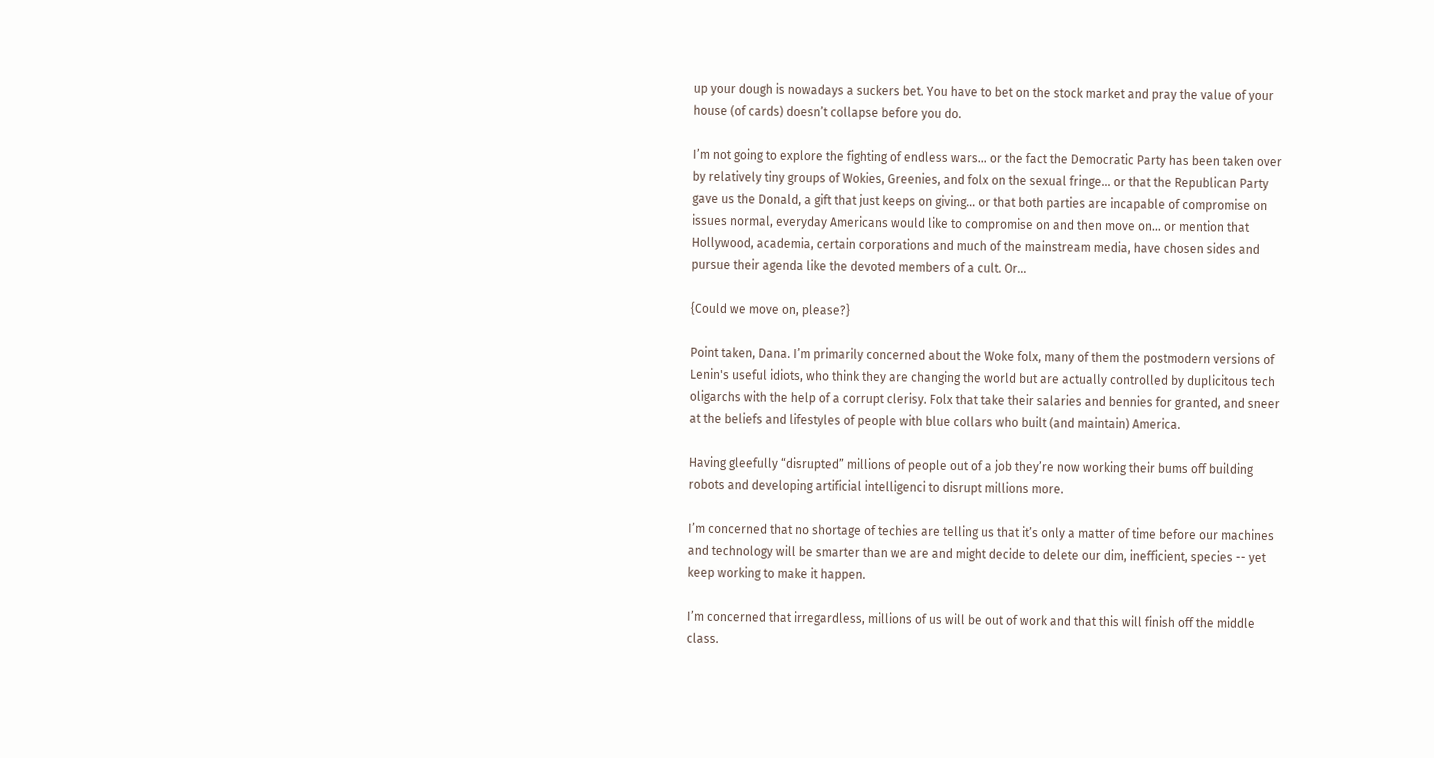up your dough is nowadays a suckers bet. You have to bet on the stock market and pray the value of your house (of cards) doesn’t collapse before you do.

I’m not going to explore the fighting of endless wars… or the fact the Democratic Party has been taken over by relatively tiny groups of Wokies, Greenies, and folx on the sexual fringe… or that the Republican Party gave us the Donald, a gift that just keeps on giving… or that both parties are incapable of compromise on issues normal, everyday Americans would like to compromise on and then move on… or mention that Hollywood, academia, certain corporations and much of the mainstream media, have chosen sides and pursue their agenda like the devoted members of a cult. Or…

{Could we move on, please?}

Point taken, Dana. I’m primarily concerned about the Woke folx, many of them the postmodern versions of Lenin's useful idiots, who think they are changing the world but are actually controlled by duplicitous tech oligarchs with the help of a corrupt clerisy. Folx that take their salaries and bennies for granted, and sneer at the beliefs and lifestyles of people with blue collars who built (and maintain) America.

Having gleefully “disrupted” millions of people out of a job they’re now working their bums off building robots and developing artificial intelligenci to disrupt millions more.

I’m concerned that no shortage of techies are telling us that it’s only a matter of time before our machines and technology will be smarter than we are and might decide to delete our dim, inefficient, species -- yet keep working to make it happen.

I’m concerned that irregardless, millions of us will be out of work and that this will finish off the middle class.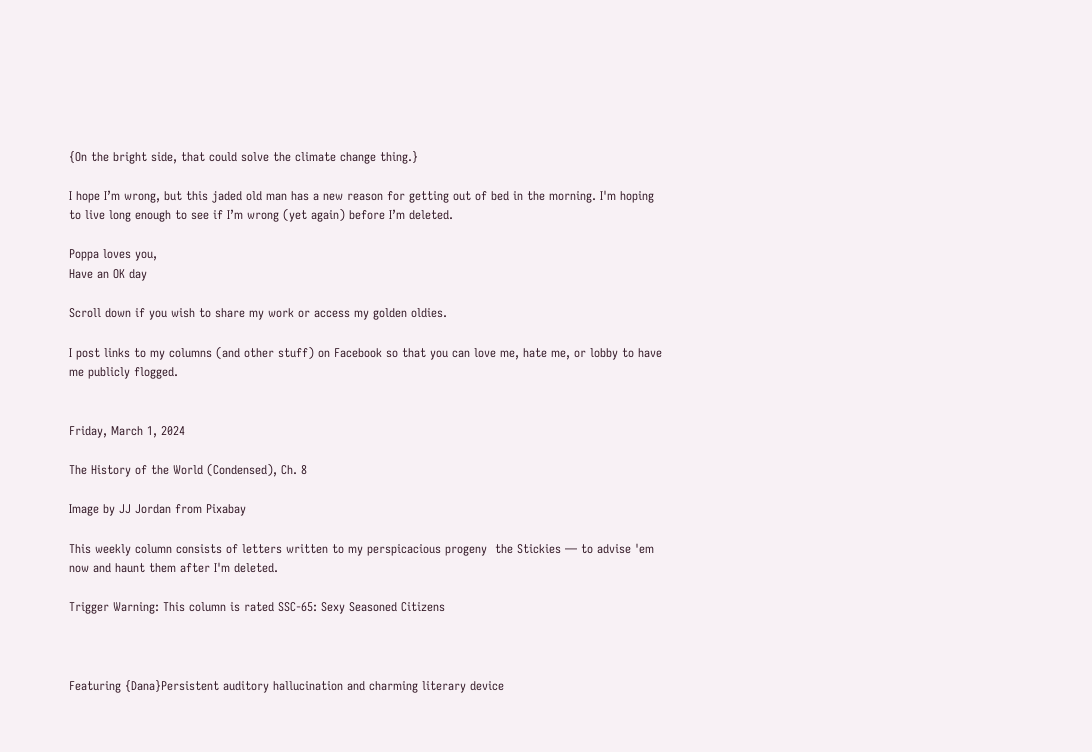{On the bright side, that could solve the climate change thing.}

I hope I’m wrong, but this jaded old man has a new reason for getting out of bed in the morning. I'm hoping to live long enough to see if I’m wrong (yet again) before I’m deleted.

Poppa loves you,
Have an OK day

Scroll down if you wish to share my work or access my golden oldies.

I post links to my columns (and other stuff) on Facebook so that you can love me, hate me, or lobby to have me publicly flogged.


Friday, March 1, 2024

The History of the World (Condensed), Ch. 8

Image by JJ Jordan from Pixabay

This weekly column consists of letters written to my perspicacious progeny  the Stickies — to advise 'em now and haunt them after I'm deleted.

Trigger Warning: This column is rated SSC-65: Sexy Seasoned Citizens



Featuring {Dana}Persistent auditory hallucination and charming literary device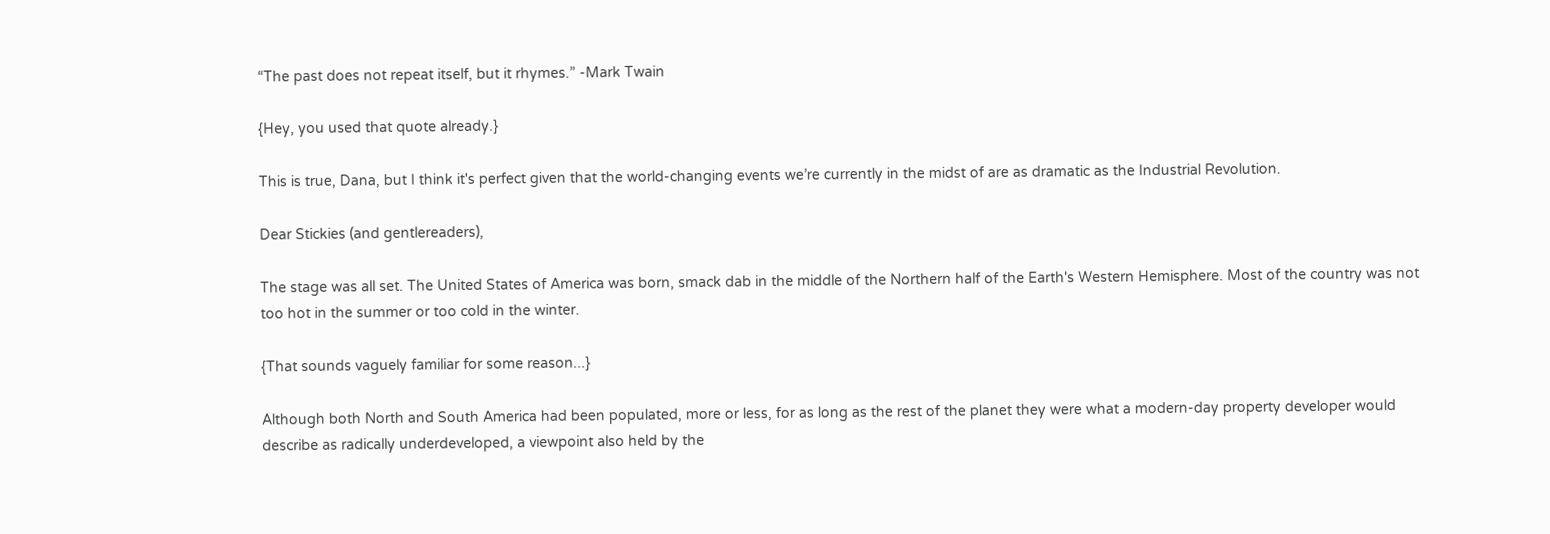“The past does not repeat itself, but it rhymes.” -Mark Twain

{Hey, you used that quote already.}

This is true, Dana, but I think it's perfect given that the world-changing events we’re currently in the midst of are as dramatic as the Industrial Revolution.

Dear Stickies (and gentlereaders),

The stage was all set. The United States of America was born, smack dab in the middle of the Northern half of the Earth's Western Hemisphere. Most of the country was not too hot in the summer or too cold in the winter.

{That sounds vaguely familiar for some reason...}

Although both North and South America had been populated, more or less, for as long as the rest of the planet they were what a modern-day property developer would describe as radically underdeveloped, a viewpoint also held by the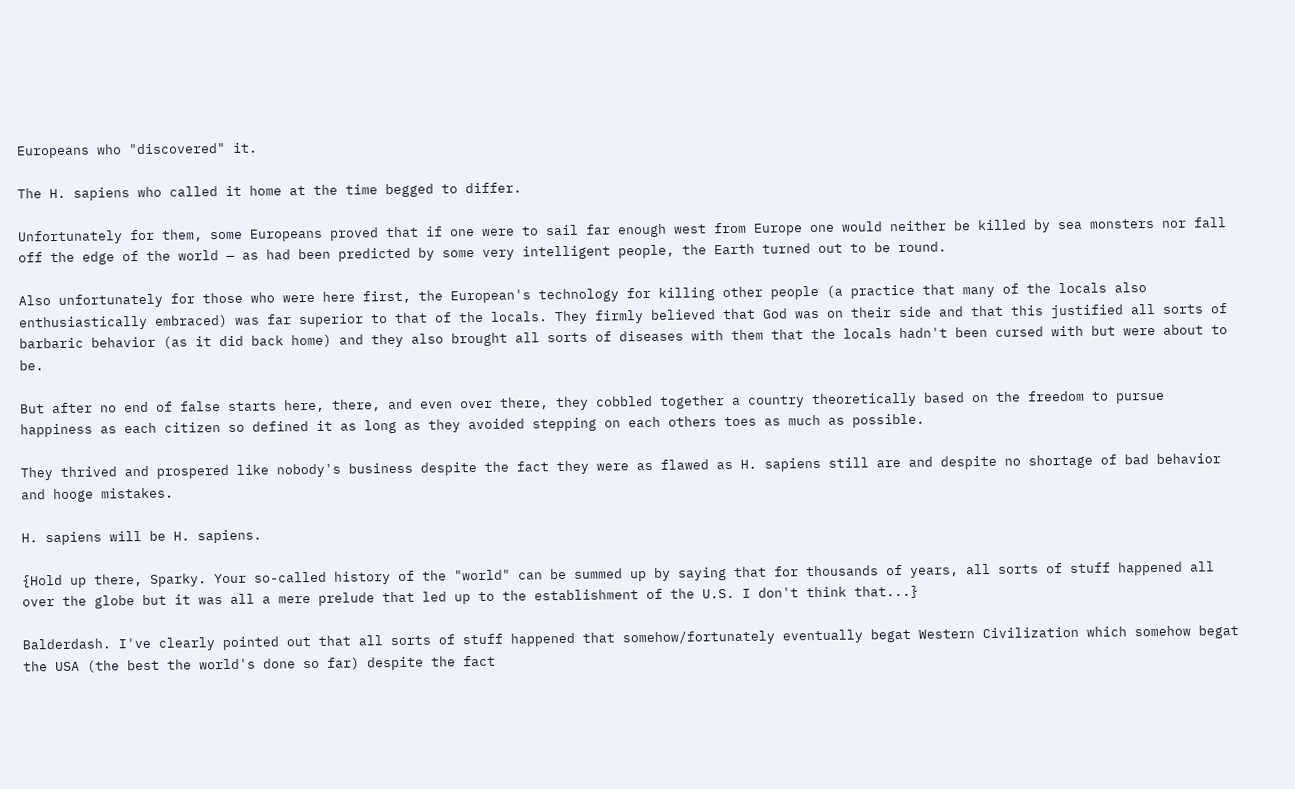Europeans who "discovered" it.

The H. sapiens who called it home at the time begged to differ.

Unfortunately for them, some Europeans proved that if one were to sail far enough west from Europe one would neither be killed by sea monsters nor fall off the edge of the world — as had been predicted by some very intelligent people, the Earth turned out to be round.

Also unfortunately for those who were here first, the European's technology for killing other people (a practice that many of the locals also enthusiastically embraced) was far superior to that of the locals. They firmly believed that God was on their side and that this justified all sorts of barbaric behavior (as it did back home) and they also brought all sorts of diseases with them that the locals hadn't been cursed with but were about to be.

But after no end of false starts here, there, and even over there, they cobbled together a country theoretically based on the freedom to pursue happiness as each citizen so defined it as long as they avoided stepping on each others toes as much as possible.

They thrived and prospered like nobody's business despite the fact they were as flawed as H. sapiens still are and despite no shortage of bad behavior and hooge mistakes.

H. sapiens will be H. sapiens.

{Hold up there, Sparky. Your so-called history of the "world" can be summed up by saying that for thousands of years, all sorts of stuff happened all over the globe but it was all a mere prelude that led up to the establishment of the U.S. I don't think that...}

Balderdash. I've clearly pointed out that all sorts of stuff happened that somehow/fortunately eventually begat Western Civilization which somehow begat the USA (the best the world's done so far) despite the fact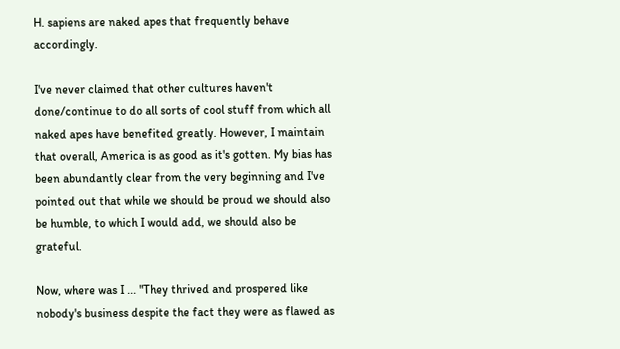H. sapiens are naked apes that frequently behave accordingly.

I've never claimed that other cultures haven't done/continue to do all sorts of cool stuff from which all naked apes have benefited greatly. However, I maintain that overall, America is as good as it's gotten. My bias has been abundantly clear from the very beginning and I've pointed out that while we should be proud we should also be humble, to which I would add, we should also be grateful.

Now, where was I ... "They thrived and prospered like nobody's business despite the fact they were as flawed as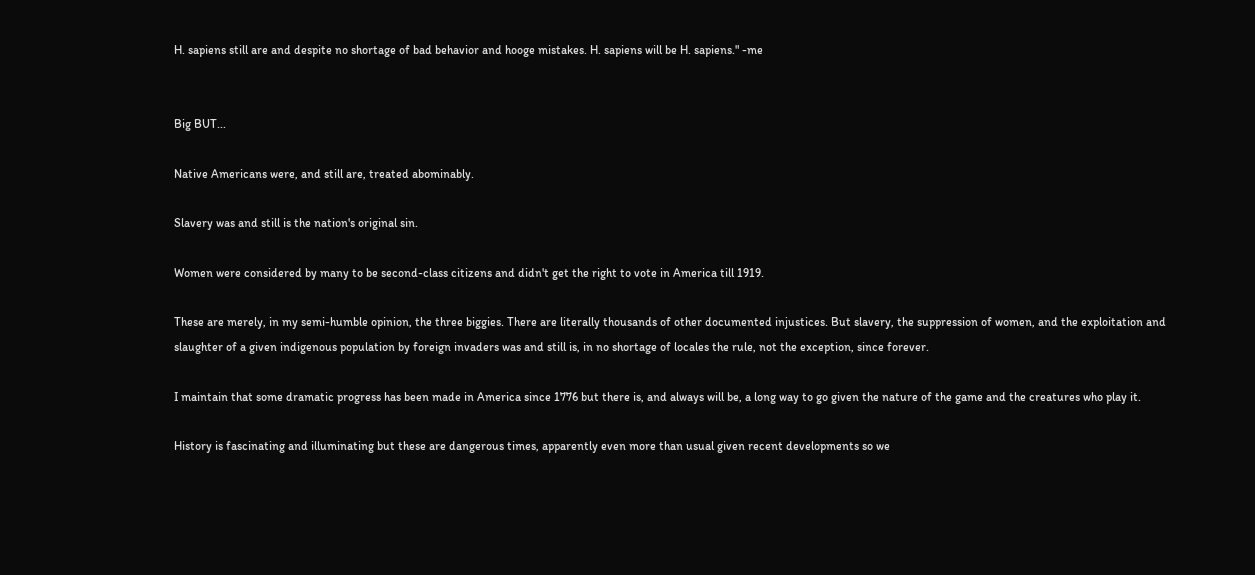H. sapiens still are and despite no shortage of bad behavior and hooge mistakes. H. sapiens will be H. sapiens." -me


Big BUT...

Native Americans were, and still are, treated abominably.

Slavery was and still is the nation's original sin.

Women were considered by many to be second-class citizens and didn't get the right to vote in America till 1919.

These are merely, in my semi-humble opinion, the three biggies. There are literally thousands of other documented injustices. But slavery, the suppression of women, and the exploitation and slaughter of a given indigenous population by foreign invaders was and still is, in no shortage of locales the rule, not the exception, since forever.

I maintain that some dramatic progress has been made in America since 1776 but there is, and always will be, a long way to go given the nature of the game and the creatures who play it.

History is fascinating and illuminating but these are dangerous times, apparently even more than usual given recent developments so we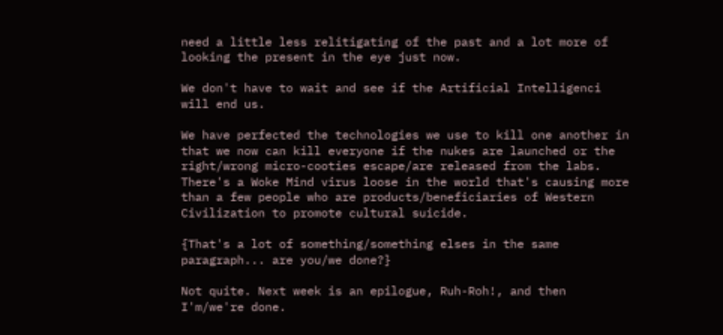need a little less relitigating of the past and a lot more of looking the present in the eye just now.

We don't have to wait and see if the Artificial Intelligenci will end us.

We have perfected the technologies we use to kill one another in that we now can kill everyone if the nukes are launched or the right/wrong micro-cooties escape/are released from the labs. There's a Woke Mind virus loose in the world that's causing more than a few people who are products/beneficiaries of Western Civilization to promote cultural suicide.

{That's a lot of something/something elses in the same paragraph... are you/we done?}

Not quite. Next week is an epilogue, Ruh-Roh!, and then I'm/we're done.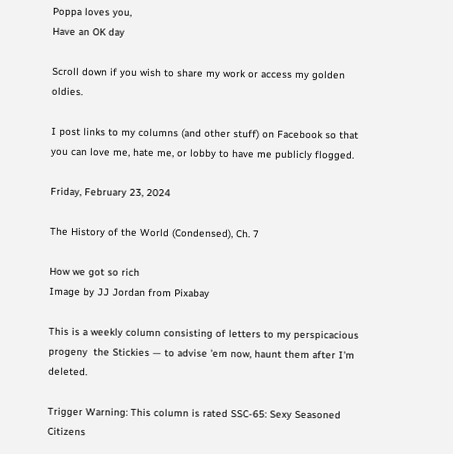Poppa loves you,
Have an OK day

Scroll down if you wish to share my work or access my golden oldies.

I post links to my columns (and other stuff) on Facebook so that you can love me, hate me, or lobby to have me publicly flogged.

Friday, February 23, 2024

The History of the World (Condensed), Ch. 7

How we got so rich
Image by JJ Jordan from Pixabay

This is a weekly column consisting of letters to my perspicacious progeny  the Stickies — to advise 'em now, haunt them after I'm deleted.

Trigger Warning: This column is rated SSC-65: Sexy Seasoned Citizens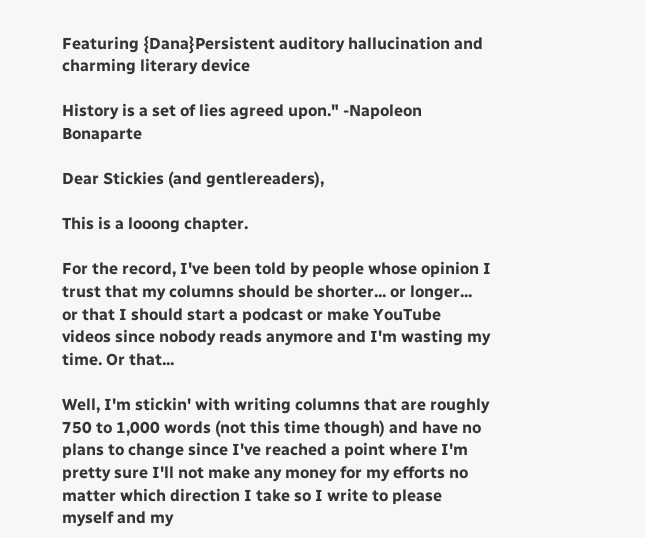Featuring {Dana}Persistent auditory hallucination and charming literary device

History is a set of lies agreed upon." -Napoleon Bonaparte

Dear Stickies (and gentlereaders),

This is a looong chapter.

For the record, I've been told by people whose opinion I trust that my columns should be shorter... or longer... or that I should start a podcast or make YouTube videos since nobody reads anymore and I'm wasting my time. Or that...

Well, I'm stickin' with writing columns that are roughly 750 to 1,000 words (not this time though) and have no plans to change since I've reached a point where I'm pretty sure I'll not make any money for my efforts no matter which direction I take so I write to please myself and my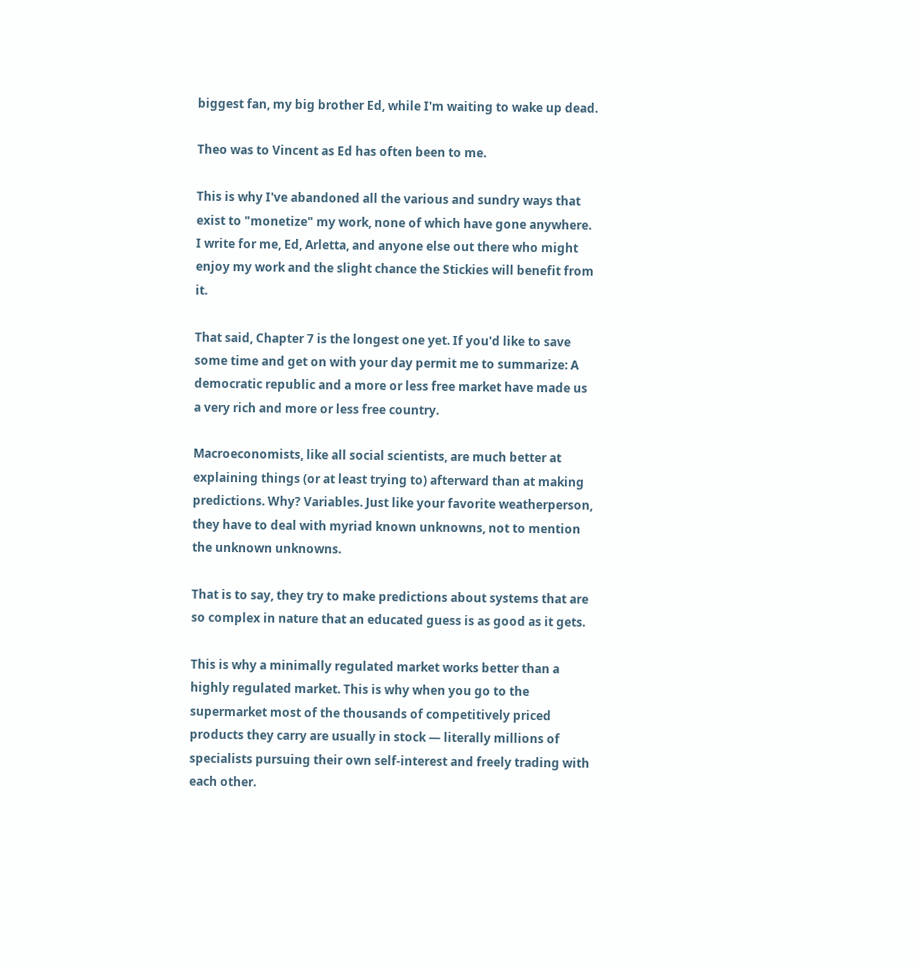biggest fan, my big brother Ed, while I'm waiting to wake up dead.

Theo was to Vincent as Ed has often been to me.

This is why I've abandoned all the various and sundry ways that exist to "monetize" my work, none of which have gone anywhere. I write for me, Ed, Arletta, and anyone else out there who might enjoy my work and the slight chance the Stickies will benefit from it.

That said, Chapter 7 is the longest one yet. If you'd like to save some time and get on with your day permit me to summarize: A democratic republic and a more or less free market have made us a very rich and more or less free country.

Macroeconomists, like all social scientists, are much better at explaining things (or at least trying to) afterward than at making predictions. Why? Variables. Just like your favorite weatherperson, they have to deal with myriad known unknowns, not to mention the unknown unknowns.

That is to say, they try to make predictions about systems that are so complex in nature that an educated guess is as good as it gets.

This is why a minimally regulated market works better than a highly regulated market. This is why when you go to the supermarket most of the thousands of competitively priced products they carry are usually in stock — literally millions of specialists pursuing their own self-interest and freely trading with each other.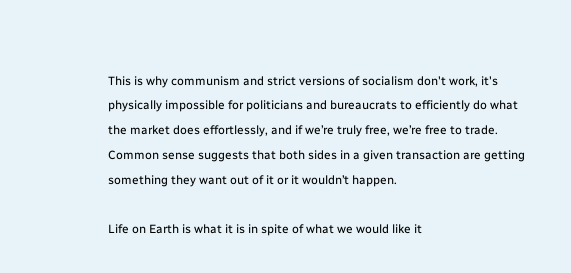This is why communism and strict versions of socialism don't work, it's physically impossible for politicians and bureaucrats to efficiently do what the market does effortlessly, and if we’re truly free, we’re free to trade. Common sense suggests that both sides in a given transaction are getting something they want out of it or it wouldn’t happen.

Life on Earth is what it is in spite of what we would like it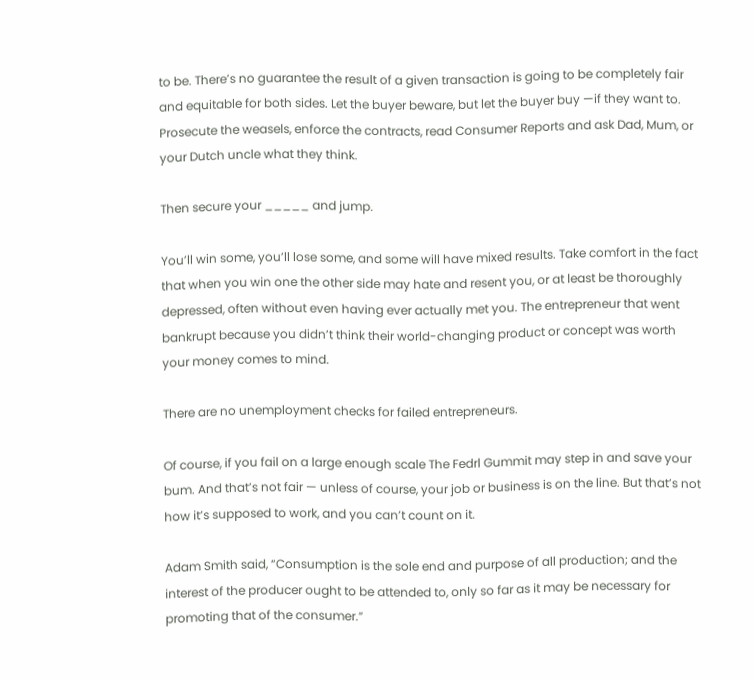to be. There’s no guarantee the result of a given transaction is going to be completely fair and equitable for both sides. Let the buyer beware, but let the buyer buy —if they want to. Prosecute the weasels, enforce the contracts, read Consumer Reports and ask Dad, Mum, or your Dutch uncle what they think.

Then secure your _____ and jump.

You’ll win some, you’ll lose some, and some will have mixed results. Take comfort in the fact that when you win one the other side may hate and resent you, or at least be thoroughly depressed, often without even having ever actually met you. The entrepreneur that went bankrupt because you didn’t think their world-changing product or concept was worth your money comes to mind.

There are no unemployment checks for failed entrepreneurs.

Of course, if you fail on a large enough scale The Fedrl Gummit may step in and save your bum. And that’s not fair — unless of course, your job or business is on the line. But that’s not how it’s supposed to work, and you can’t count on it.

Adam Smith said, “Consumption is the sole end and purpose of all production; and the interest of the producer ought to be attended to, only so far as it may be necessary for promoting that of the consumer.”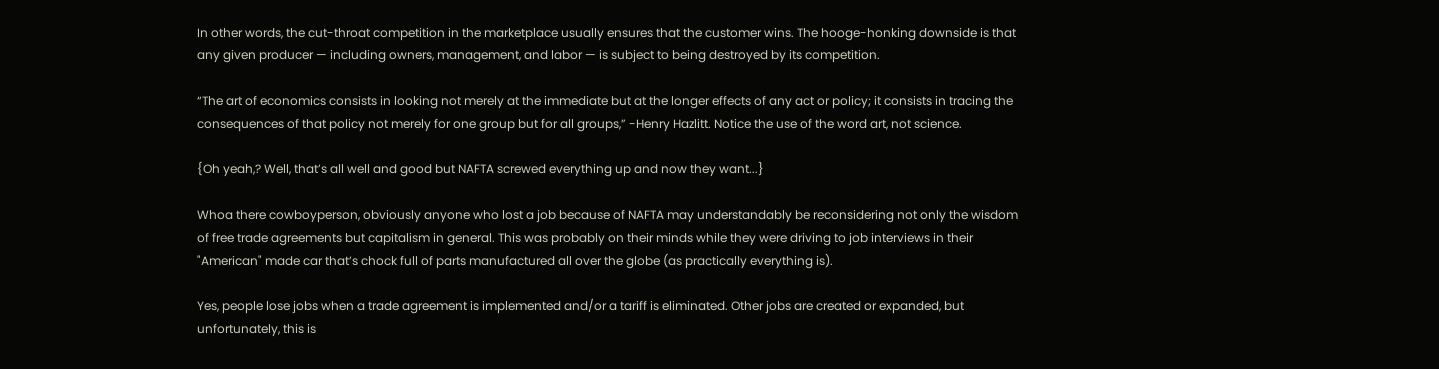In other words, the cut-throat competition in the marketplace usually ensures that the customer wins. The hooge-honking downside is that any given producer — including owners, management, and labor — is subject to being destroyed by its competition.

“The art of economics consists in looking not merely at the immediate but at the longer effects of any act or policy; it consists in tracing the consequences of that policy not merely for one group but for all groups,” -Henry Hazlitt. Notice the use of the word art, not science.

{Oh yeah,? Well, that’s all well and good but NAFTA screwed everything up and now they want...}

Whoa there cowboyperson, obviously anyone who lost a job because of NAFTA may understandably be reconsidering not only the wisdom of free trade agreements but capitalism in general. This was probably on their minds while they were driving to job interviews in their "American" made car that’s chock full of parts manufactured all over the globe (as practically everything is).

Yes, people lose jobs when a trade agreement is implemented and/or a tariff is eliminated. Other jobs are created or expanded, but unfortunately, this is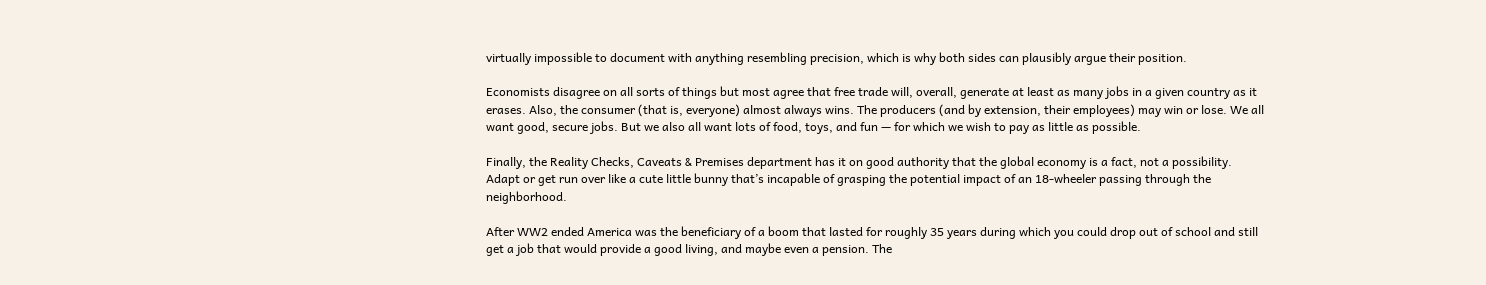virtually impossible to document with anything resembling precision, which is why both sides can plausibly argue their position.

Economists disagree on all sorts of things but most agree that free trade will, overall, generate at least as many jobs in a given country as it erases. Also, the consumer (that is, everyone) almost always wins. The producers (and by extension, their employees) may win or lose. We all want good, secure jobs. But we also all want lots of food, toys, and fun — for which we wish to pay as little as possible.

Finally, the Reality Checks, Caveats & Premises department has it on good authority that the global economy is a fact, not a possibility. Adapt or get run over like a cute little bunny that’s incapable of grasping the potential impact of an 18-wheeler passing through the neighborhood.

After WW2 ended America was the beneficiary of a boom that lasted for roughly 35 years during which you could drop out of school and still get a job that would provide a good living, and maybe even a pension. The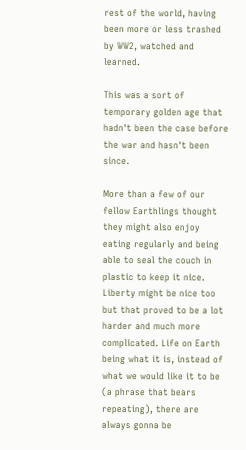rest of the world, having been more or less trashed by WW2, watched and learned.

This was a sort of temporary golden age that hadn't been the case before the war and hasn't been since.

More than a few of our fellow Earthlings thought they might also enjoy eating regularly and being able to seal the couch in plastic to keep it nice. Liberty might be nice too but that proved to be a lot harder and much more complicated. Life on Earth being what it is, instead of what we would like it to be (a phrase that bears repeating), there are always gonna be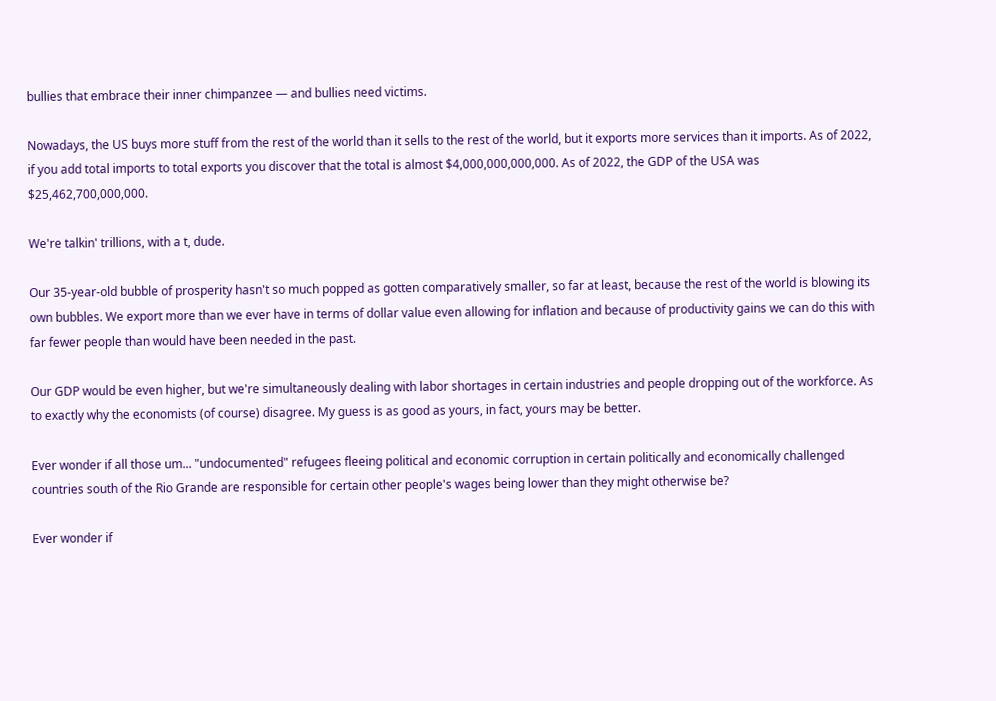bullies that embrace their inner chimpanzee — and bullies need victims.

Nowadays, the US buys more stuff from the rest of the world than it sells to the rest of the world, but it exports more services than it imports. As of 2022, if you add total imports to total exports you discover that the total is almost $4,000,000,000,000. As of 2022, the GDP of the USA was $25,462,700,000,000.

We're talkin' trillions, with a t, dude.

Our 35-year-old bubble of prosperity hasn't so much popped as gotten comparatively smaller, so far at least, because the rest of the world is blowing its own bubbles. We export more than we ever have in terms of dollar value even allowing for inflation and because of productivity gains we can do this with far fewer people than would have been needed in the past.

Our GDP would be even higher, but we're simultaneously dealing with labor shortages in certain industries and people dropping out of the workforce. As to exactly why the economists (of course) disagree. My guess is as good as yours, in fact, yours may be better.

Ever wonder if all those um... "undocumented" refugees fleeing political and economic corruption in certain politically and economically challenged countries south of the Rio Grande are responsible for certain other people's wages being lower than they might otherwise be?

Ever wonder if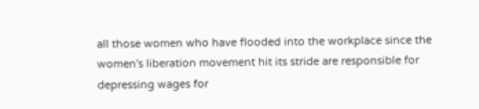all those women who have flooded into the workplace since the women's liberation movement hit its stride are responsible for depressing wages for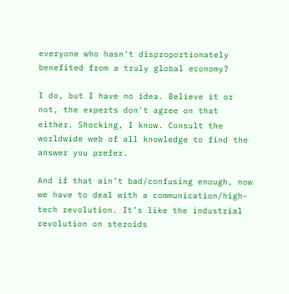everyone who hasn't disproportionately benefited from a truly global economy?

I do, but I have no idea. Believe it or not, the experts don't agree on that either. Shocking, I know. Consult the worldwide web of all knowledge to find the answer you prefer.

And if that ain’t bad/confusing enough, now we have to deal with a communication/high-tech revolution. It’s like the industrial revolution on steroids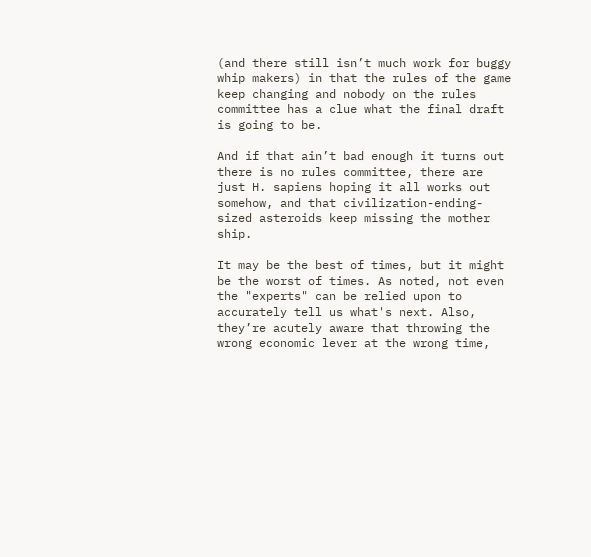(and there still isn’t much work for buggy whip makers) in that the rules of the game keep changing and nobody on the rules committee has a clue what the final draft is going to be.

And if that ain’t bad enough it turns out there is no rules committee, there are just H. sapiens hoping it all works out somehow, and that civilization-ending-sized asteroids keep missing the mother ship.

It may be the best of times, but it might be the worst of times. As noted, not even the "experts" can be relied upon to accurately tell us what's next. Also, they’re acutely aware that throwing the wrong economic lever at the wrong time,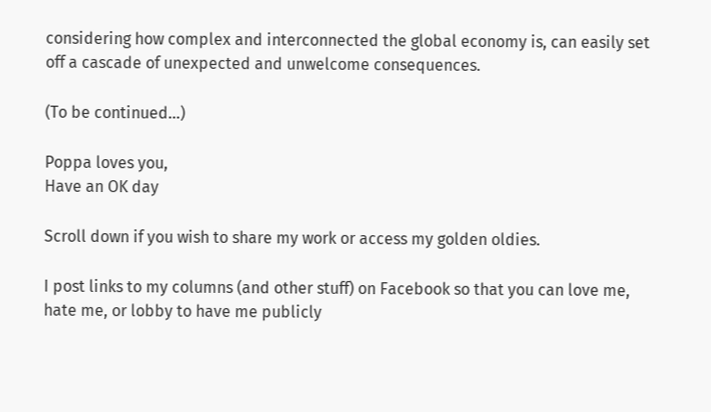considering how complex and interconnected the global economy is, can easily set off a cascade of unexpected and unwelcome consequences.

(To be continued...)

Poppa loves you,
Have an OK day

Scroll down if you wish to share my work or access my golden oldies.

I post links to my columns (and other stuff) on Facebook so that you can love me, hate me, or lobby to have me publicly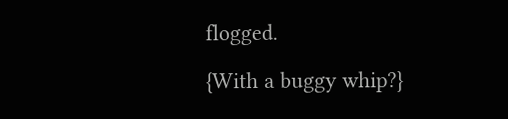flogged.

{With a buggy whip?}